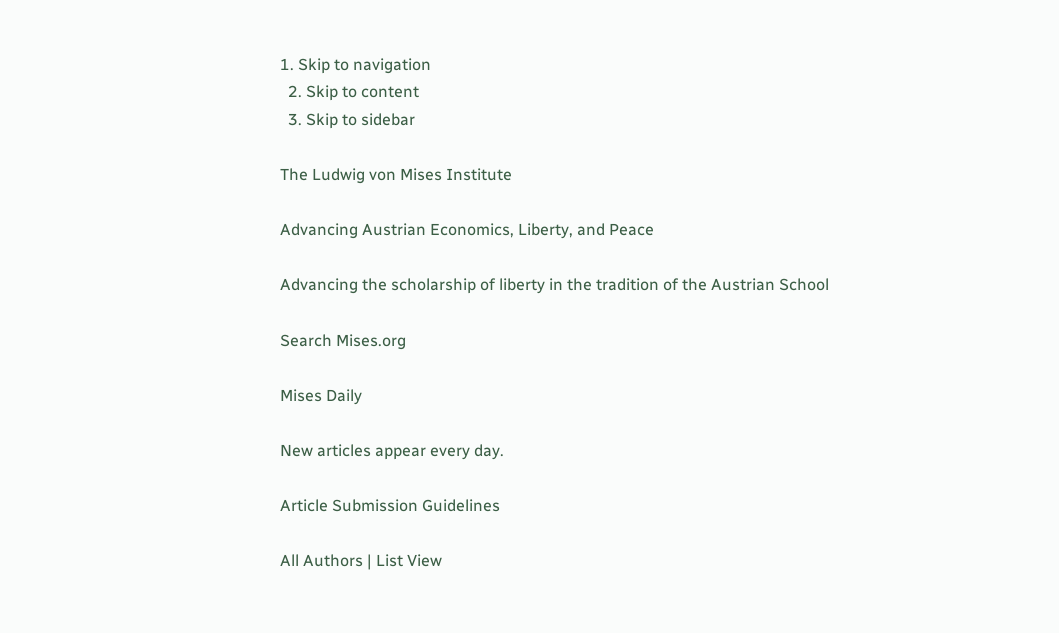1. Skip to navigation
  2. Skip to content
  3. Skip to sidebar

The Ludwig von Mises Institute

Advancing Austrian Economics, Liberty, and Peace

Advancing the scholarship of liberty in the tradition of the Austrian School

Search Mises.org

Mises Daily

New articles appear every day.

Article Submission Guidelines

All Authors | List View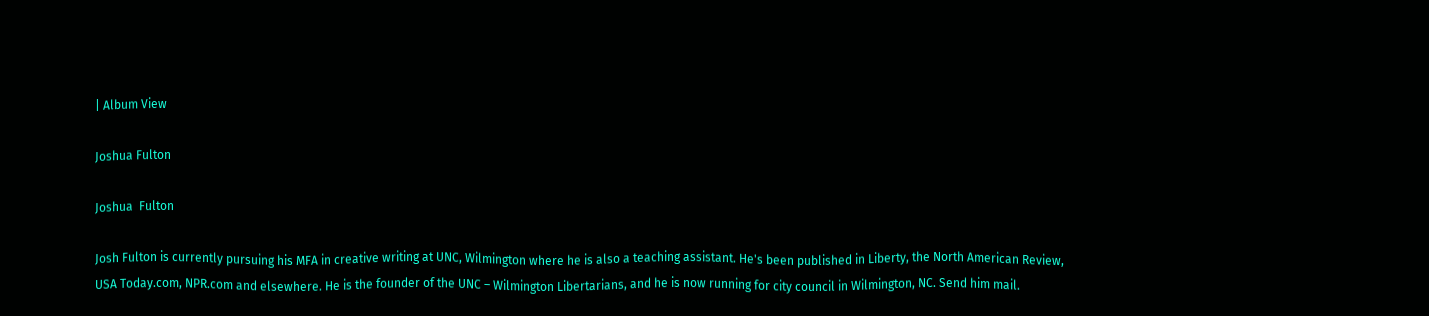| Album View

Joshua Fulton

Joshua  Fulton

Josh Fulton is currently pursuing his MFA in creative writing at UNC, Wilmington where he is also a teaching assistant. He's been published in Liberty, the North American Review, USA Today.com, NPR.com and elsewhere. He is the founder of the UNC – Wilmington Libertarians, and he is now running for city council in Wilmington, NC. Send him mail.